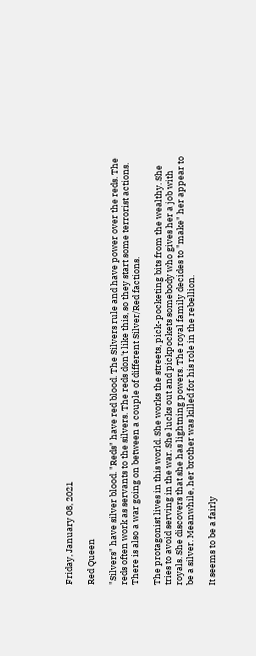Friday, January 08, 2021

Red Queen

"Silvers" have silver blood. "Reds" have red blood. The Silvers rule and have power over the reds. The reds often work as servants to the silvers. The reds don't like this, so they start some terrorist actions. There is also a war going on between a couple of different Silver/Red factions.

The protagonist lives in this world. She works the streets, pick-pocketing bits from the wealthy. She tries to avoid serving in the war. She lucks out and pickpockets somebody who gives her a job with royals. She discovers that she has lightning powers. The royal family decides to "make" her appear to be a silver. Meanwhile, her brother was killed for his role in the rebellion.

It seems to be a fairly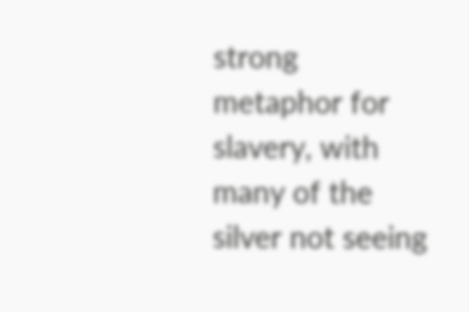strong metaphor for slavery, with many of the silver not seeing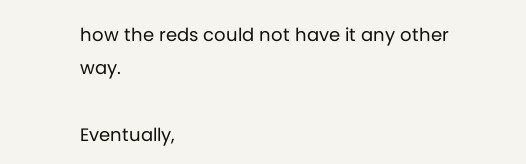how the reds could not have it any other way.

Eventually,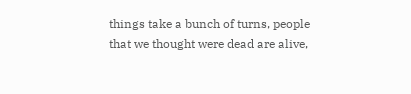things take a bunch of turns, people that we thought were dead are alive,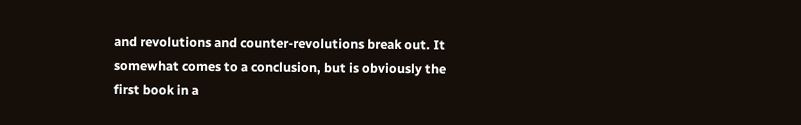and revolutions and counter-revolutions break out. It somewhat comes to a conclusion, but is obviously the first book in a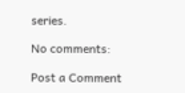series.

No comments:

Post a Comment